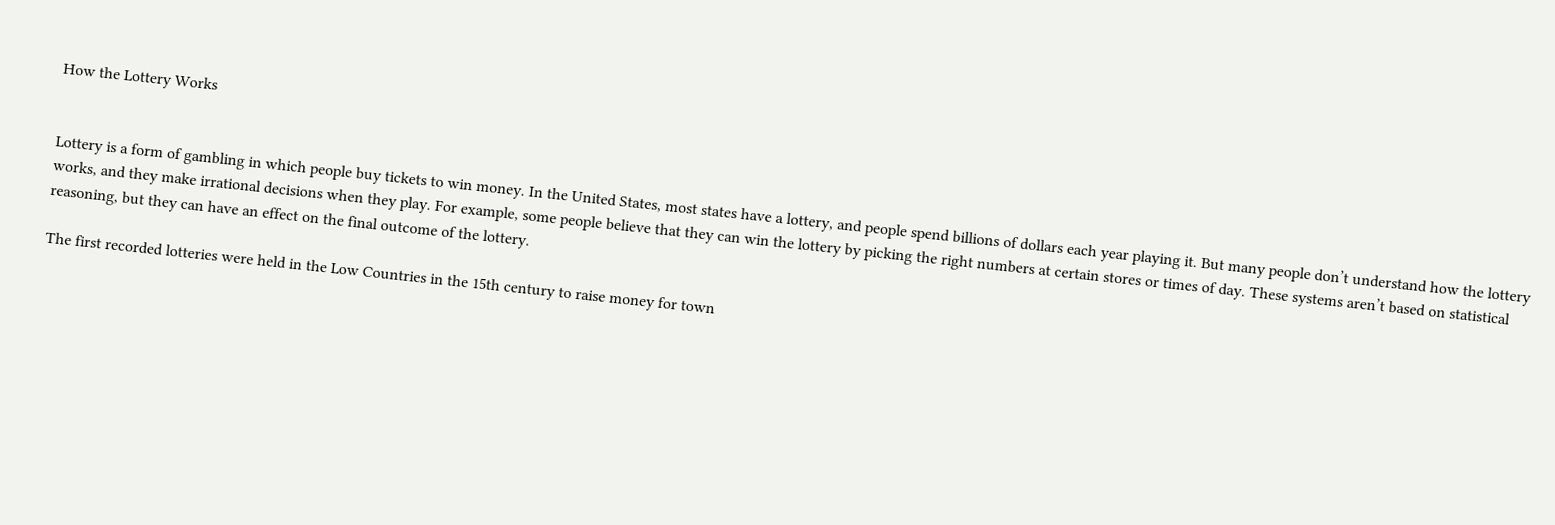How the Lottery Works


Lottery is a form of gambling in which people buy tickets to win money. In the United States, most states have a lottery, and people spend billions of dollars each year playing it. But many people don’t understand how the lottery works, and they make irrational decisions when they play. For example, some people believe that they can win the lottery by picking the right numbers at certain stores or times of day. These systems aren’t based on statistical reasoning, but they can have an effect on the final outcome of the lottery.

The first recorded lotteries were held in the Low Countries in the 15th century to raise money for town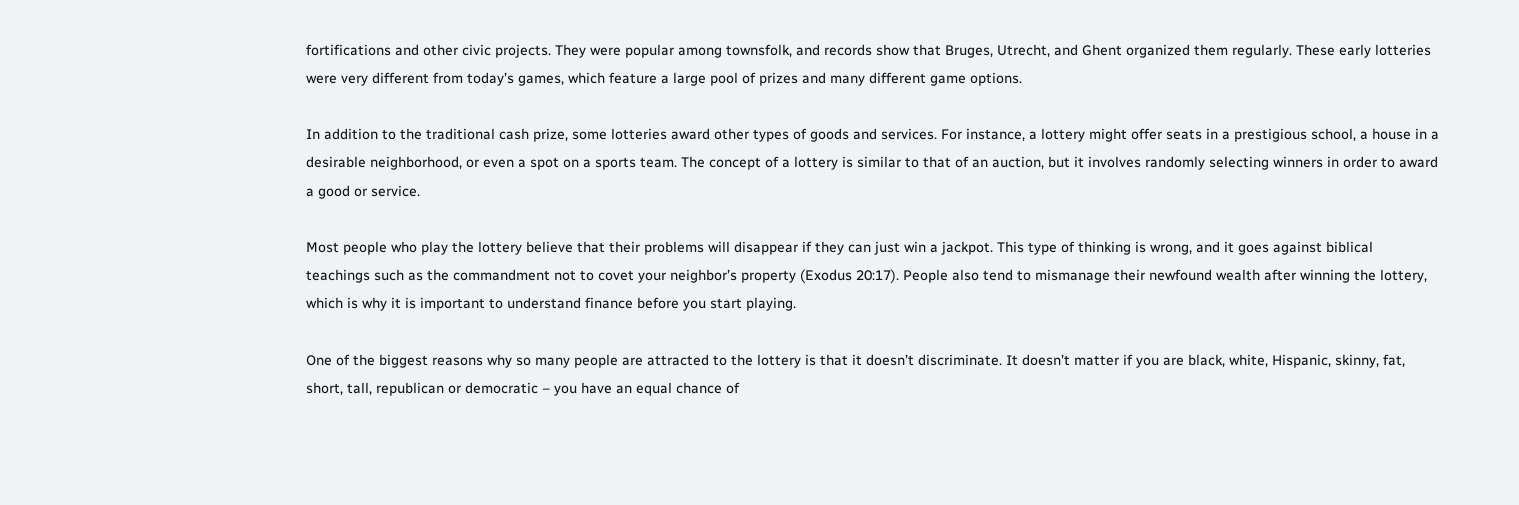fortifications and other civic projects. They were popular among townsfolk, and records show that Bruges, Utrecht, and Ghent organized them regularly. These early lotteries were very different from today’s games, which feature a large pool of prizes and many different game options.

In addition to the traditional cash prize, some lotteries award other types of goods and services. For instance, a lottery might offer seats in a prestigious school, a house in a desirable neighborhood, or even a spot on a sports team. The concept of a lottery is similar to that of an auction, but it involves randomly selecting winners in order to award a good or service.

Most people who play the lottery believe that their problems will disappear if they can just win a jackpot. This type of thinking is wrong, and it goes against biblical teachings such as the commandment not to covet your neighbor’s property (Exodus 20:17). People also tend to mismanage their newfound wealth after winning the lottery, which is why it is important to understand finance before you start playing.

One of the biggest reasons why so many people are attracted to the lottery is that it doesn’t discriminate. It doesn’t matter if you are black, white, Hispanic, skinny, fat, short, tall, republican or democratic – you have an equal chance of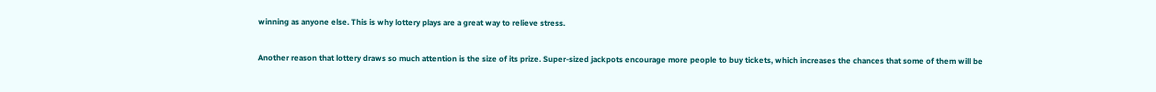winning as anyone else. This is why lottery plays are a great way to relieve stress.

Another reason that lottery draws so much attention is the size of its prize. Super-sized jackpots encourage more people to buy tickets, which increases the chances that some of them will be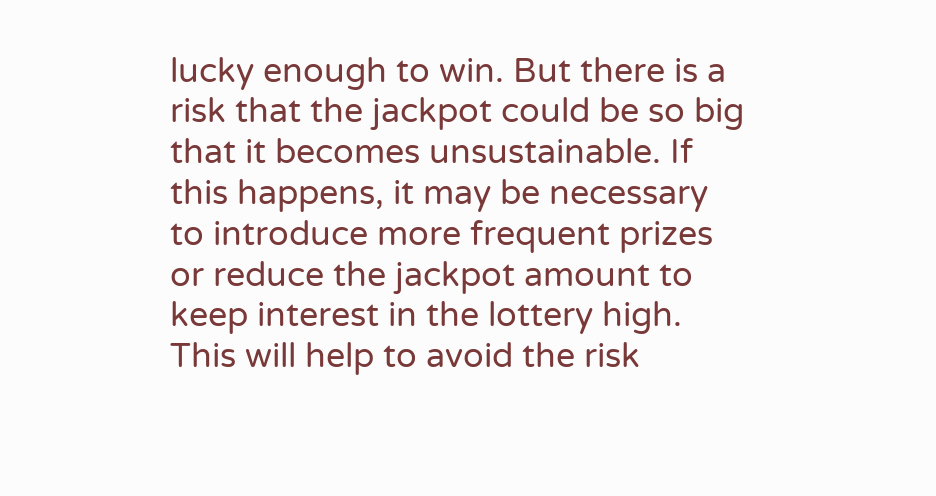lucky enough to win. But there is a risk that the jackpot could be so big that it becomes unsustainable. If this happens, it may be necessary to introduce more frequent prizes or reduce the jackpot amount to keep interest in the lottery high. This will help to avoid the risk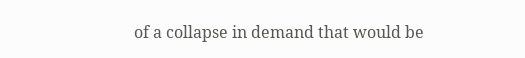of a collapse in demand that would be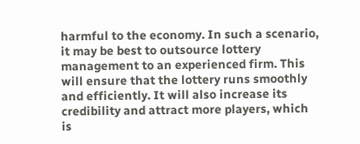harmful to the economy. In such a scenario, it may be best to outsource lottery management to an experienced firm. This will ensure that the lottery runs smoothly and efficiently. It will also increase its credibility and attract more players, which is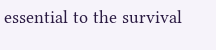essential to the survival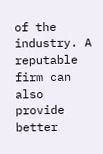of the industry. A reputable firm can also provide better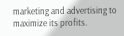marketing and advertising to maximize its profits.